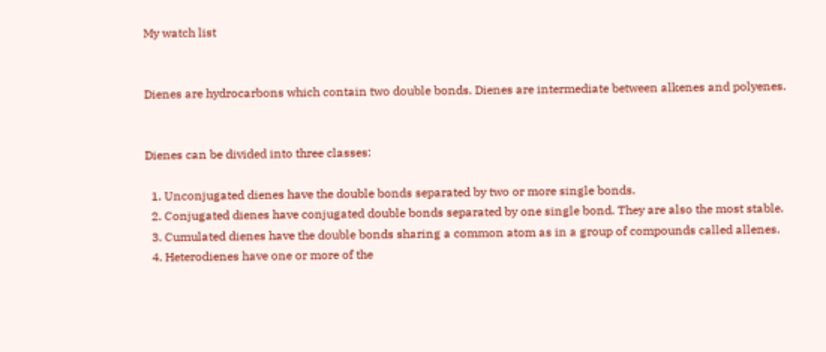My watch list


Dienes are hydrocarbons which contain two double bonds. Dienes are intermediate between alkenes and polyenes.


Dienes can be divided into three classes:

  1. Unconjugated dienes have the double bonds separated by two or more single bonds.
  2. Conjugated dienes have conjugated double bonds separated by one single bond. They are also the most stable.
  3. Cumulated dienes have the double bonds sharing a common atom as in a group of compounds called allenes.
  4. Heterodienes have one or more of the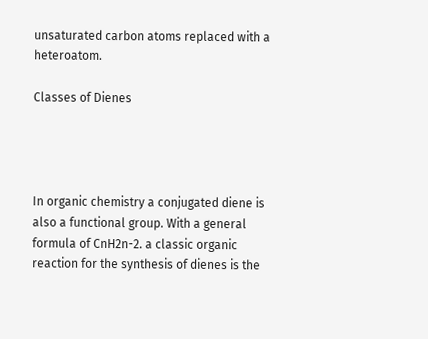unsaturated carbon atoms replaced with a heteroatom.

Classes of Dienes




In organic chemistry a conjugated diene is also a functional group. With a general formula of CnH2n-2. a classic organic reaction for the synthesis of dienes is the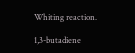Whiting reaction.

1,3-butadiene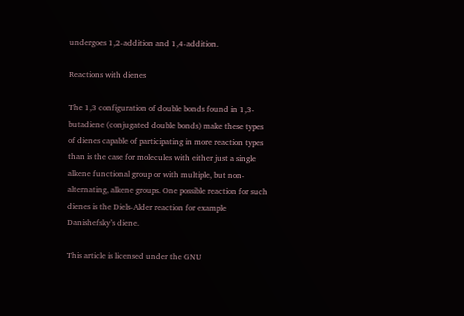undergoes 1,2-addition and 1,4-addition.

Reactions with dienes

The 1,3 configuration of double bonds found in 1,3-butadiene (conjugated double bonds) make these types of dienes capable of participating in more reaction types than is the case for molecules with either just a single alkene functional group or with multiple, but non-alternating, alkene groups. One possible reaction for such dienes is the Diels-Alder reaction for example Danishefsky’s diene.

This article is licensed under the GNU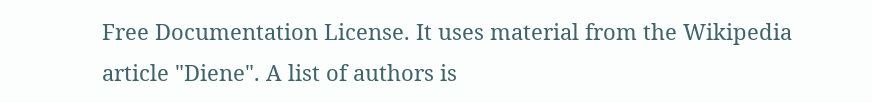Free Documentation License. It uses material from the Wikipedia article "Diene". A list of authors is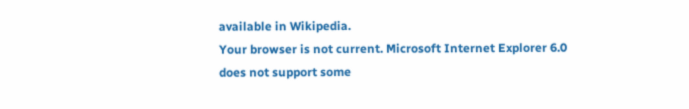available in Wikipedia.
Your browser is not current. Microsoft Internet Explorer 6.0 does not support some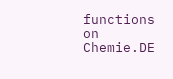functions on Chemie.DE